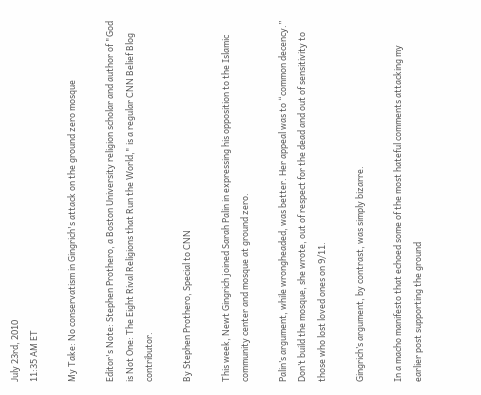July 23rd, 2010
11:35 AM ET

My Take: No conservatism in Gingrich's attack on the ground zero mosque

Editor's Note: Stephen Prothero, a Boston University religion scholar and author of "God is Not One: The Eight Rival Religions that Run the World," is a regular CNN Belief Blog contributor.

By Stephen Prothero, Special to CNN

This week, Newt Gingrich joined Sarah Palin in expressing his opposition to the Islamic community center and mosque at ground zero.

Palin’s argument, while wrongheaded, was better. Her appeal was to “common decency.” Don’t build the mosque, she wrote, out of respect for the dead and out of sensitivity to those who lost loved ones on 9/11.

Gingrich’s argument, by contrast, was simply bizarre.

In a macho manifesto that echoed some of the most hateful comments attacking my earlier post supporting the ground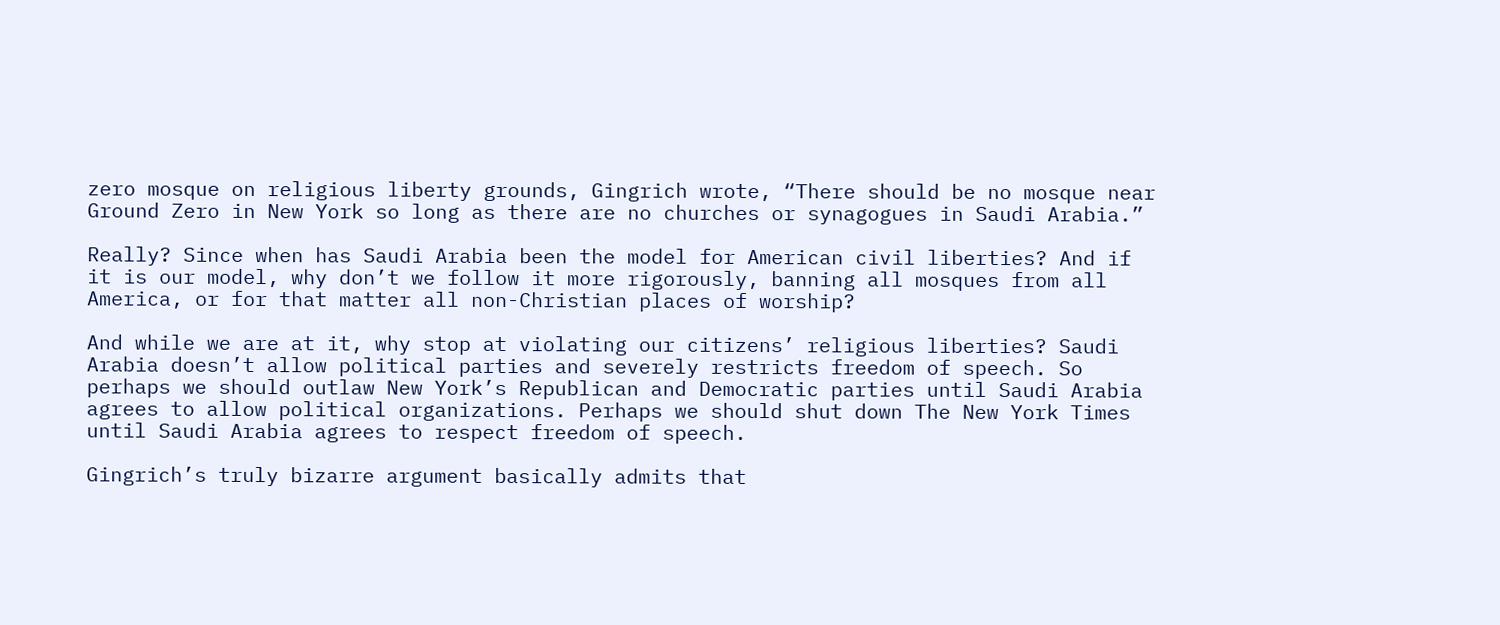zero mosque on religious liberty grounds, Gingrich wrote, “There should be no mosque near Ground Zero in New York so long as there are no churches or synagogues in Saudi Arabia.”

Really? Since when has Saudi Arabia been the model for American civil liberties? And if it is our model, why don’t we follow it more rigorously, banning all mosques from all America, or for that matter all non-Christian places of worship?

And while we are at it, why stop at violating our citizens’ religious liberties? Saudi Arabia doesn’t allow political parties and severely restricts freedom of speech. So perhaps we should outlaw New York’s Republican and Democratic parties until Saudi Arabia agrees to allow political organizations. Perhaps we should shut down The New York Times until Saudi Arabia agrees to respect freedom of speech.

Gingrich’s truly bizarre argument basically admits that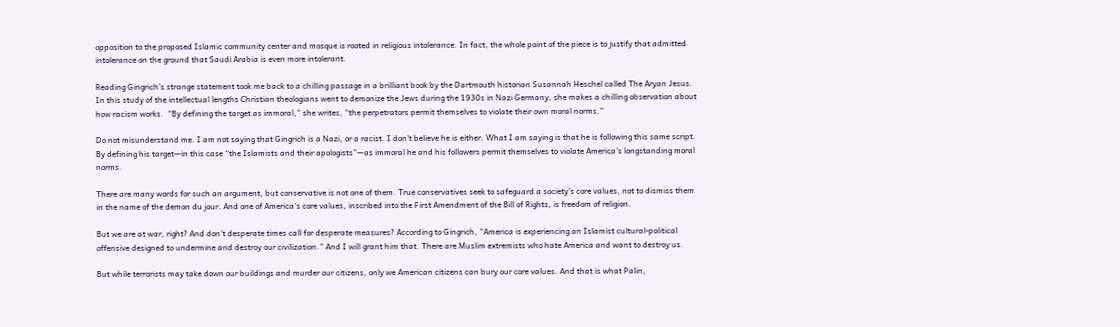opposition to the proposed Islamic community center and mosque is rooted in religious intolerance. In fact, the whole point of the piece is to justify that admitted intolerance on the ground that Saudi Arabia is even more intolerant.

Reading Gingrich’s strange statement took me back to a chilling passage in a brilliant book by the Dartmouth historian Susannah Heschel called The Aryan Jesus. In this study of the intellectual lengths Christian theologians went to demonize the Jews during the 1930s in Nazi Germany, she makes a chilling observation about how racism works.  “By defining the target as immoral,” she writes, “the perpetrators permit themselves to violate their own moral norms.”

Do not misunderstand me. I am not saying that Gingrich is a Nazi, or a racist. I don't believe he is either. What I am saying is that he is following this same script. By defining his target—in this case “the Islamists and their apologists”—as immoral he and his followers permit themselves to violate America’s longstanding moral norms.

There are many words for such an argument, but conservative is not one of them. True conservatives seek to safeguard a society's core values, not to dismiss them in the name of the demon du jour. And one of America's core values, inscribed into the First Amendment of the Bill of Rights, is freedom of religion.

But we are at war, right? And don't desperate times call for desperate measures? According to Gingrich, “America is experiencing an Islamist cultural-political offensive designed to undermine and destroy our civilization.” And I will grant him that. There are Muslim extremists who hate America and want to destroy us.

But while terrorists may take down our buildings and murder our citizens, only we American citizens can bury our core values. And that is what Palin,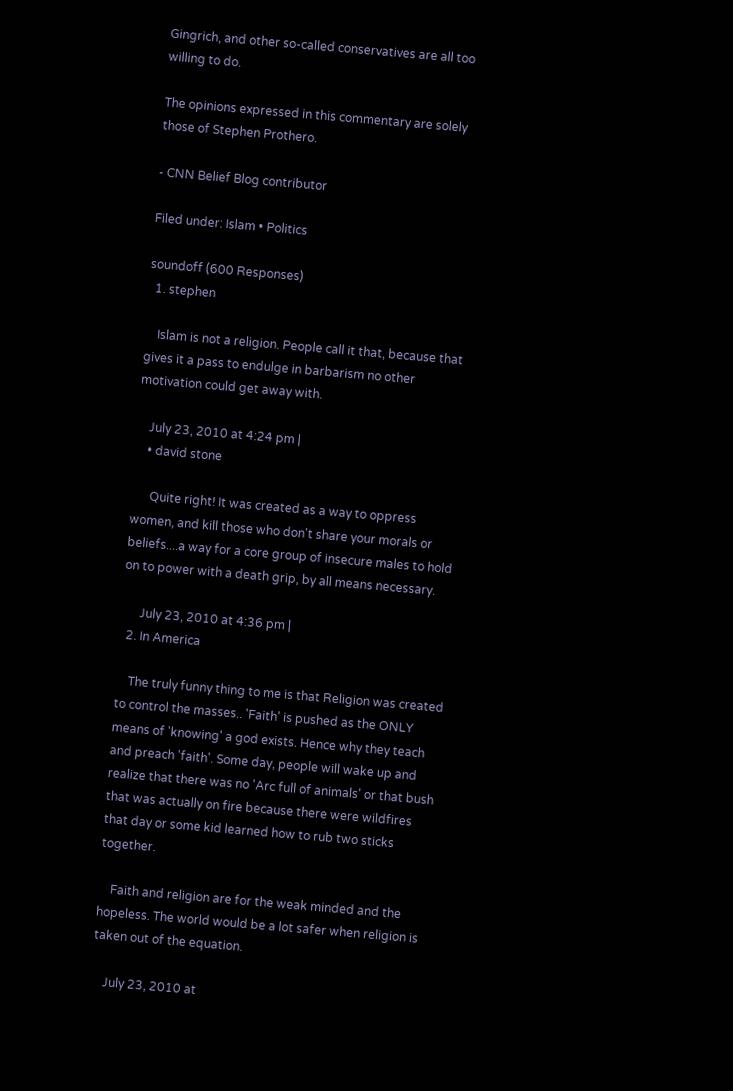Gingrich, and other so-called conservatives are all too willing to do.

The opinions expressed in this commentary are solely those of Stephen Prothero.

- CNN Belief Blog contributor

Filed under: Islam • Politics

soundoff (600 Responses)
  1. stephen

    Islam is not a religion. People call it that, because that gives it a pass to endulge in barbarism no other motivation could get away with.

    July 23, 2010 at 4:24 pm |
    • david stone

      Quite right! It was created as a way to oppress women, and kill those who don't share your morals or beliefs....a way for a core group of insecure males to hold on to power with a death grip, by all means necessary.

      July 23, 2010 at 4:36 pm |
  2. In America

    The truly funny thing to me is that Religion was created to control the masses.. 'Faith' is pushed as the ONLY means of 'knowing' a god exists. Hence why they teach and preach 'faith'. Some day, people will wake up and realize that there was no 'Arc full of animals' or that bush that was actually on fire because there were wildfires that day or some kid learned how to rub two sticks together.

    Faith and religion are for the weak minded and the hopeless. The world would be a lot safer when religion is taken out of the equation.

    July 23, 2010 at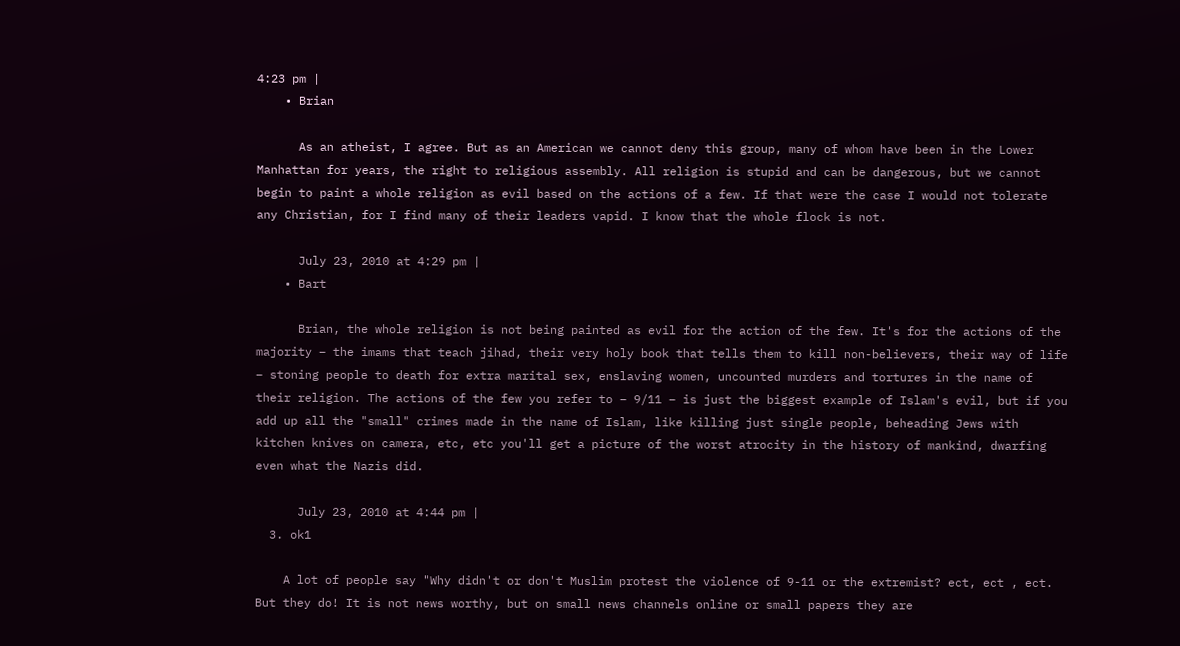4:23 pm |
    • Brian

      As an atheist, I agree. But as an American we cannot deny this group, many of whom have been in the Lower Manhattan for years, the right to religious assembly. All religion is stupid and can be dangerous, but we cannot begin to paint a whole religion as evil based on the actions of a few. If that were the case I would not tolerate any Christian, for I find many of their leaders vapid. I know that the whole flock is not.

      July 23, 2010 at 4:29 pm |
    • Bart

      Brian, the whole religion is not being painted as evil for the action of the few. It's for the actions of the majority – the imams that teach jihad, their very holy book that tells them to kill non-believers, their way of life – stoning people to death for extra marital sex, enslaving women, uncounted murders and tortures in the name of their religion. The actions of the few you refer to – 9/11 – is just the biggest example of Islam's evil, but if you add up all the "small" crimes made in the name of Islam, like killing just single people, beheading Jews with kitchen knives on camera, etc, etc you'll get a picture of the worst atrocity in the history of mankind, dwarfing even what the Nazis did.

      July 23, 2010 at 4:44 pm |
  3. ok1

    A lot of people say "Why didn't or don't Muslim protest the violence of 9-11 or the extremist? ect, ect , ect. But they do! It is not news worthy, but on small news channels online or small papers they are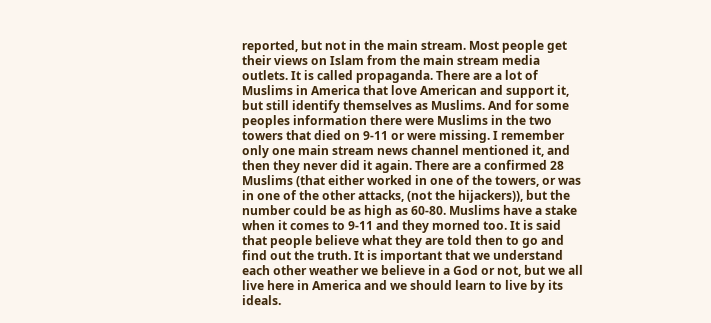reported, but not in the main stream. Most people get their views on Islam from the main stream media outlets. It is called propaganda. There are a lot of Muslims in America that love American and support it, but still identify themselves as Muslims. And for some peoples information there were Muslims in the two towers that died on 9-11 or were missing. I remember only one main stream news channel mentioned it, and then they never did it again. There are a confirmed 28 Muslims (that either worked in one of the towers, or was in one of the other attacks, (not the hijackers)), but the number could be as high as 60-80. Muslims have a stake when it comes to 9-11 and they morned too. It is said that people believe what they are told then to go and find out the truth. It is important that we understand each other weather we believe in a God or not, but we all live here in America and we should learn to live by its ideals.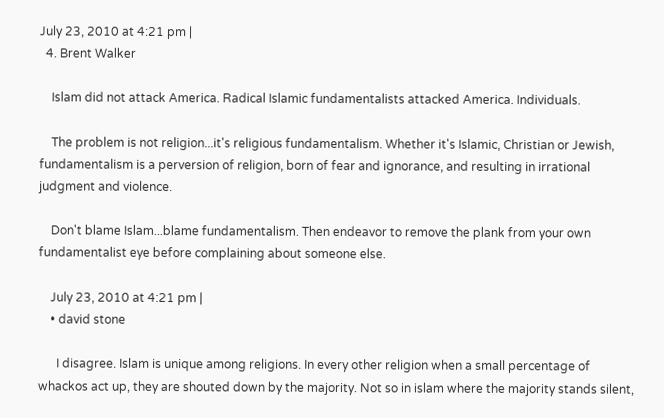July 23, 2010 at 4:21 pm |
  4. Brent Walker

    Islam did not attack America. Radical Islamic fundamentalists attacked America. Individuals.

    The problem is not religion...it's religious fundamentalism. Whether it's Islamic, Christian or Jewish, fundamentalism is a perversion of religion, born of fear and ignorance, and resulting in irrational judgment and violence.

    Don't blame Islam...blame fundamentalism. Then endeavor to remove the plank from your own fundamentalist eye before complaining about someone else.

    July 23, 2010 at 4:21 pm |
    • david stone

      I disagree. Islam is unique among religions. In every other religion when a small percentage of whackos act up, they are shouted down by the majority. Not so in islam where the majority stands silent,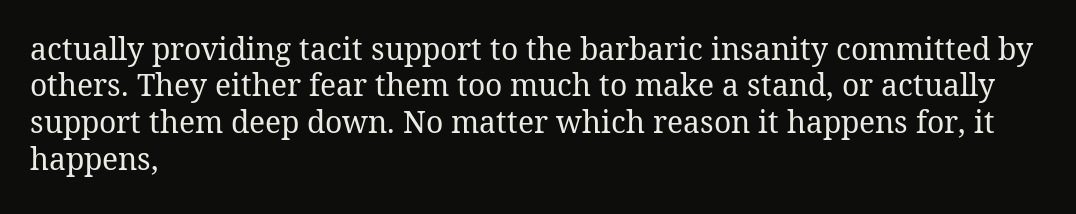actually providing tacit support to the barbaric insanity committed by others. They either fear them too much to make a stand, or actually support them deep down. No matter which reason it happens for, it happens,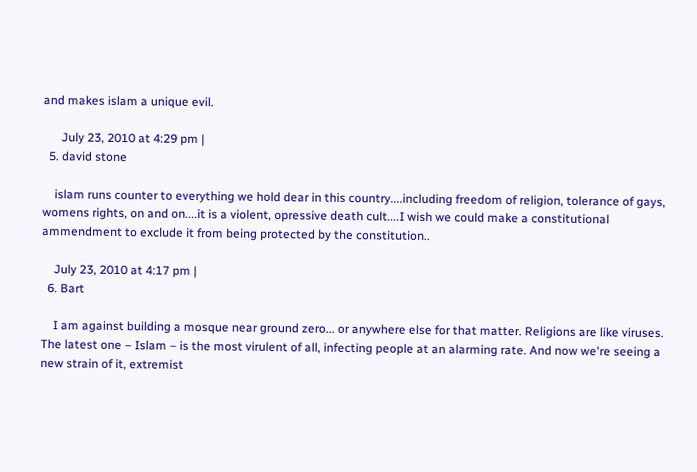and makes islam a unique evil.

      July 23, 2010 at 4:29 pm |
  5. david stone

    islam runs counter to everything we hold dear in this country....including freedom of religion, tolerance of gays, womens rights, on and on....it is a violent, opressive death cult....I wish we could make a constitutional ammendment to exclude it from being protected by the constitution..

    July 23, 2010 at 4:17 pm |
  6. Bart

    I am against building a mosque near ground zero... or anywhere else for that matter. Religions are like viruses. The latest one – Islam – is the most virulent of all, infecting people at an alarming rate. And now we're seeing a new strain of it, extremist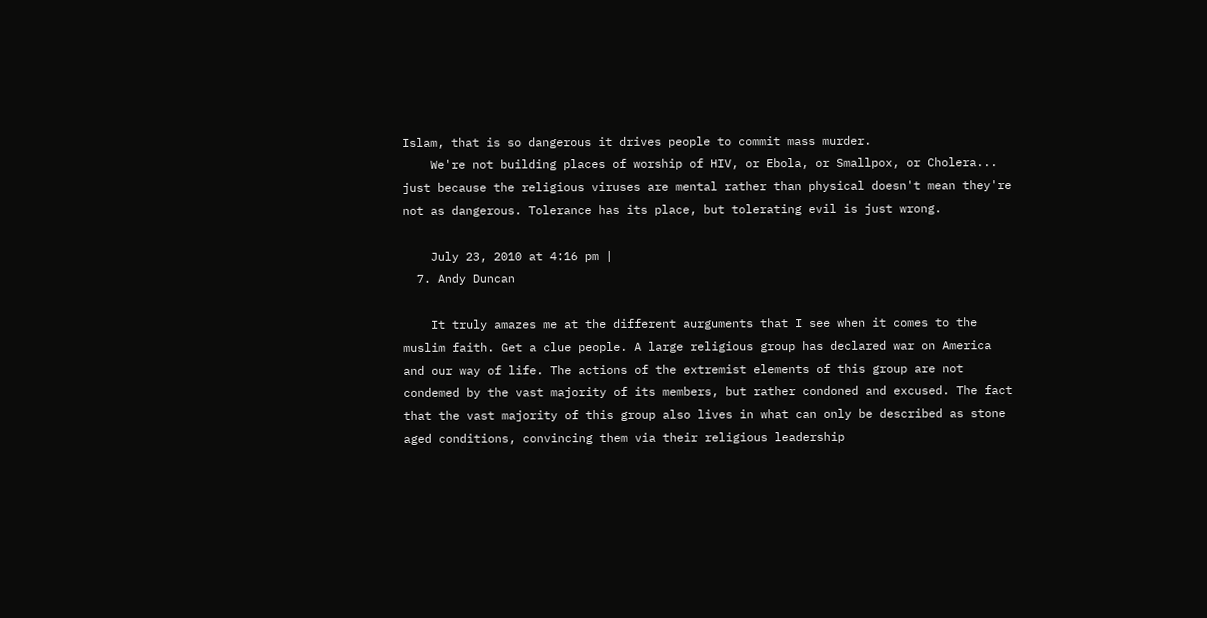Islam, that is so dangerous it drives people to commit mass murder.
    We're not building places of worship of HIV, or Ebola, or Smallpox, or Cholera... just because the religious viruses are mental rather than physical doesn't mean they're not as dangerous. Tolerance has its place, but tolerating evil is just wrong.

    July 23, 2010 at 4:16 pm |
  7. Andy Duncan

    It truly amazes me at the different aurguments that I see when it comes to the muslim faith. Get a clue people. A large religious group has declared war on America and our way of life. The actions of the extremist elements of this group are not condemed by the vast majority of its members, but rather condoned and excused. The fact that the vast majority of this group also lives in what can only be described as stone aged conditions, convincing them via their religious leadership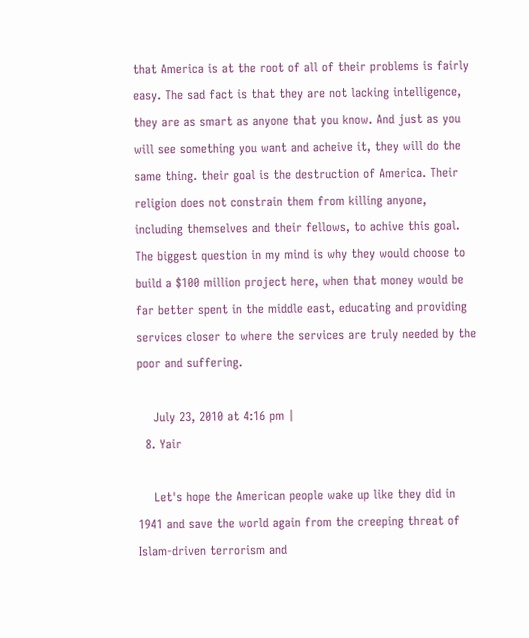that America is at the root of all of their problems is fairly easy. The sad fact is that they are not lacking intelligence, they are as smart as anyone that you know. And just as you will see something you want and acheive it, they will do the same thing. their goal is the destruction of America. Their religion does not constrain them from killing anyone, including themselves and their fellows, to achive this goal. The biggest question in my mind is why they would choose to build a $100 million project here, when that money would be far better spent in the middle east, educating and providing services closer to where the services are truly needed by the poor and suffering.

    July 23, 2010 at 4:16 pm |
  8. Yair

    Let's hope the American people wake up like they did in 1941 and save the world again from the creeping threat of Islam-driven terrorism and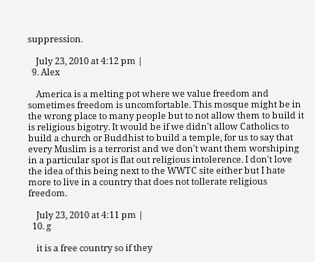suppression.

    July 23, 2010 at 4:12 pm |
  9. Alex

    America is a melting pot where we value freedom and sometimes freedom is uncomfortable. This mosque might be in the wrong place to many people but to not allow them to build it is religious bigotry. It would be if we didn't allow Catholics to build a church or Buddhist to build a temple, for us to say that every Muslim is a terrorist and we don't want them worshiping in a particular spot is flat out religious intolerence. I don't love the idea of this being next to the WWTC site either but I hate more to live in a country that does not tollerate religious freedom.

    July 23, 2010 at 4:11 pm |
  10. g

    it is a free country so if they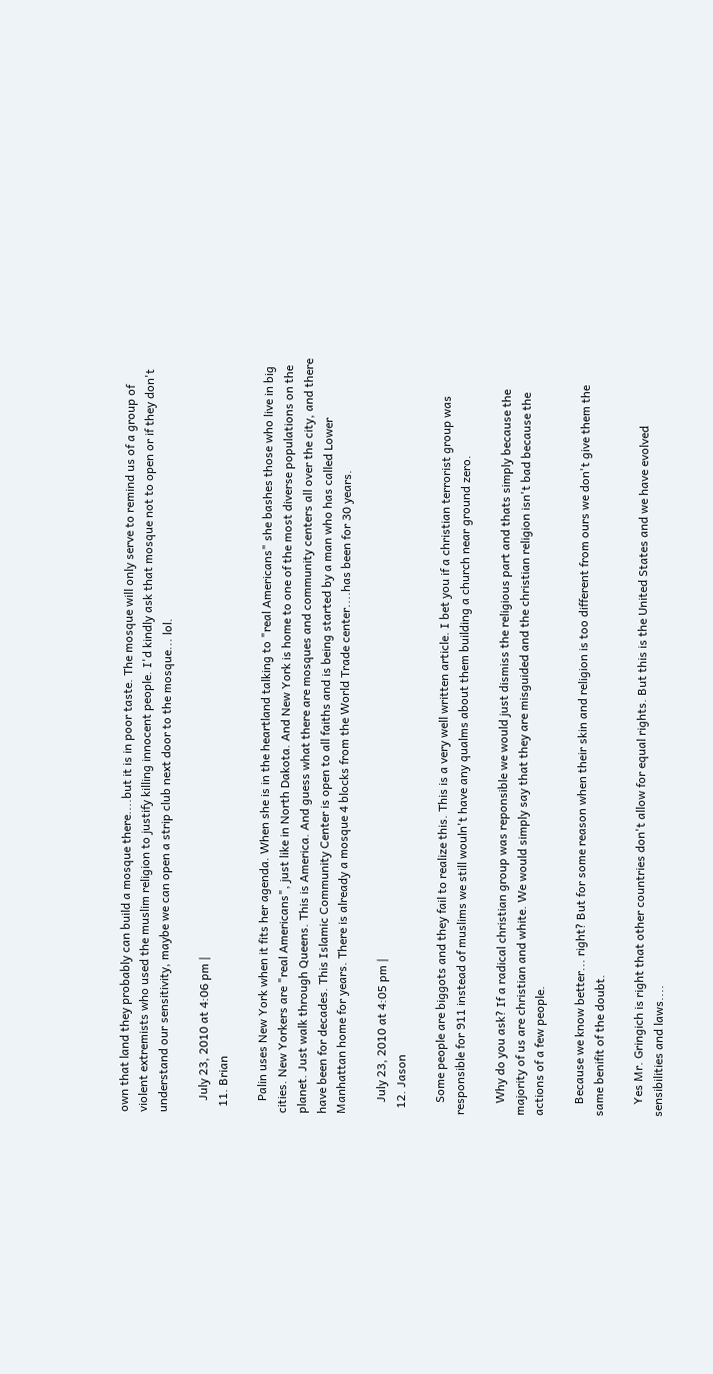own that land they probably can build a mosque there....but it is in poor taste. The mosque will only serve to remind us of a group of violent extremists who used the muslim religion to justify killing innocent people. I'd kindly ask that mosque not to open or if they don't understand our sensitivity, maybe we can open a strip club next door to the mosque... lol.

    July 23, 2010 at 4:06 pm |
  11. Brian

    Palin uses New York when it fits her agenda. When she is in the heartland talking to "real Americans" she bashes those who live in big cities. New Yorkers are "real Americans", just like in North Dakota. And New York is home to one of the most diverse populations on the planet. Just walk through Queens. This is America. And guess what there are mosques and community centers all over the city, and there have been for decades. This Islamic Community Center is open to all faiths and is being started by a man who has called Lower Manhattan home for years. There is already a mosque 4 blocks from the World Trade center....has been for 30 years.

    July 23, 2010 at 4:05 pm |
  12. Jason

    Some people are biggots and they fail to realize this. This is a very well written article. I bet you if a christian terrorist group was responsible for 911 instead of muslims we still wouln't have any qualms about them building a church near ground zero.

    Why do you ask? If a radical christian group was reponsible we would just dismiss the religious part and thats simply because the majority of us are christian and white. We would simply say that they are misguided and the christian religion isn't bad because the actions of a few people.

    Because we know better... right? But for some reason when their skin and religion is too different from ours we don't give them the same benifit of the doubt.

    Yes Mr. Gringich is right that other countries don't allow for equal rights. But this is the United States and we have evolved sensibilities and laws....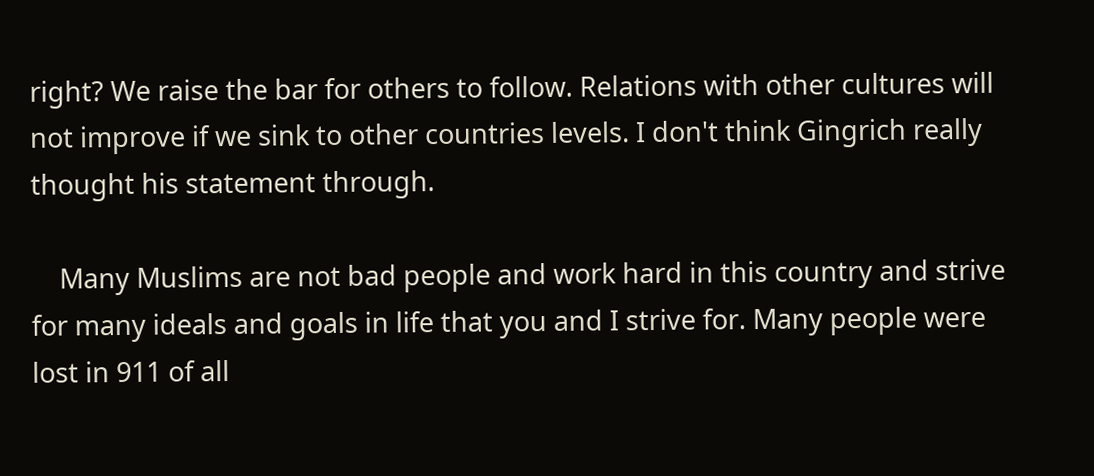right? We raise the bar for others to follow. Relations with other cultures will not improve if we sink to other countries levels. I don't think Gingrich really thought his statement through.

    Many Muslims are not bad people and work hard in this country and strive for many ideals and goals in life that you and I strive for. Many people were lost in 911 of all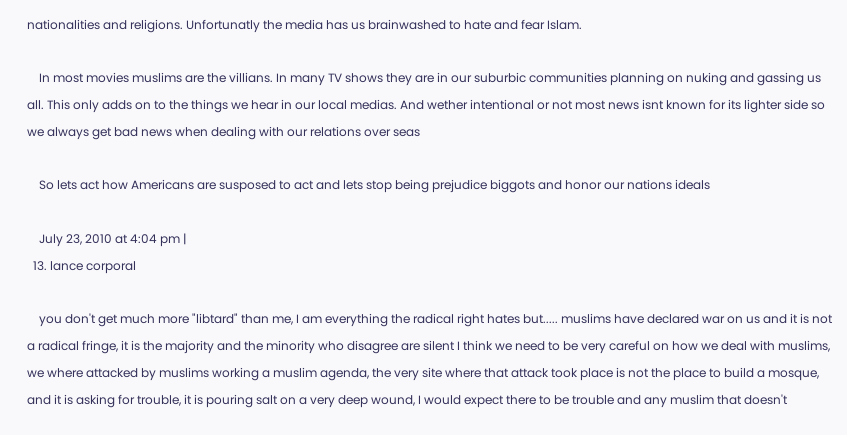nationalities and religions. Unfortunatly the media has us brainwashed to hate and fear Islam.

    In most movies muslims are the villians. In many TV shows they are in our suburbic communities planning on nuking and gassing us all. This only adds on to the things we hear in our local medias. And wether intentional or not most news isnt known for its lighter side so we always get bad news when dealing with our relations over seas

    So lets act how Americans are susposed to act and lets stop being prejudice biggots and honor our nations ideals

    July 23, 2010 at 4:04 pm |
  13. lance corporal

    you don't get much more "libtard" than me, I am everything the radical right hates but..... muslims have declared war on us and it is not a radical fringe, it is the majority and the minority who disagree are silent I think we need to be very careful on how we deal with muslims, we where attacked by muslims working a muslim agenda, the very site where that attack took place is not the place to build a mosque, and it is asking for trouble, it is pouring salt on a very deep wound, I would expect there to be trouble and any muslim that doesn't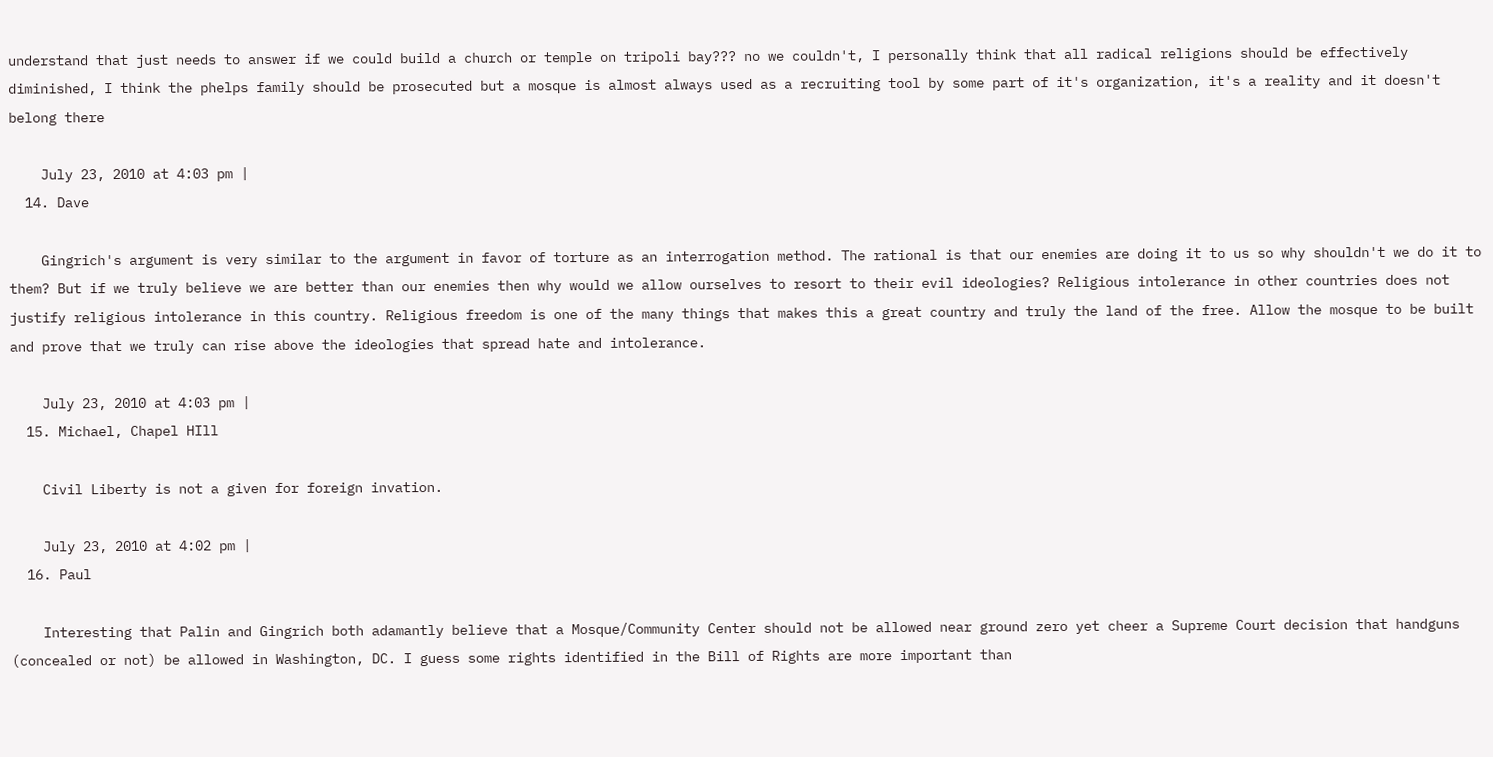understand that just needs to answer if we could build a church or temple on tripoli bay??? no we couldn't, I personally think that all radical religions should be effectively diminished, I think the phelps family should be prosecuted but a mosque is almost always used as a recruiting tool by some part of it's organization, it's a reality and it doesn't belong there

    July 23, 2010 at 4:03 pm |
  14. Dave

    Gingrich's argument is very similar to the argument in favor of torture as an interrogation method. The rational is that our enemies are doing it to us so why shouldn't we do it to them? But if we truly believe we are better than our enemies then why would we allow ourselves to resort to their evil ideologies? Religious intolerance in other countries does not justify religious intolerance in this country. Religious freedom is one of the many things that makes this a great country and truly the land of the free. Allow the mosque to be built and prove that we truly can rise above the ideologies that spread hate and intolerance.

    July 23, 2010 at 4:03 pm |
  15. Michael, Chapel HIll

    Civil Liberty is not a given for foreign invation.

    July 23, 2010 at 4:02 pm |
  16. Paul

    Interesting that Palin and Gingrich both adamantly believe that a Mosque/Community Center should not be allowed near ground zero yet cheer a Supreme Court decision that handguns (concealed or not) be allowed in Washington, DC. I guess some rights identified in the Bill of Rights are more important than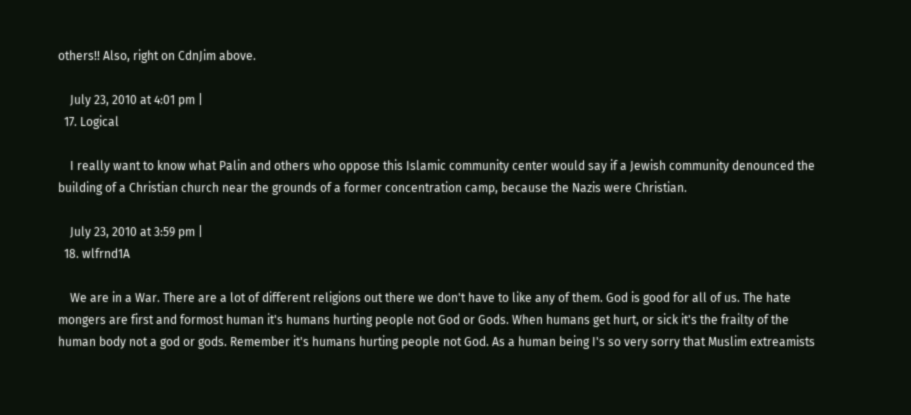others!! Also, right on CdnJim above.

    July 23, 2010 at 4:01 pm |
  17. Logical

    I really want to know what Palin and others who oppose this Islamic community center would say if a Jewish community denounced the building of a Christian church near the grounds of a former concentration camp, because the Nazis were Christian.

    July 23, 2010 at 3:59 pm |
  18. wlfrnd1A

    We are in a War. There are a lot of different religions out there we don't have to like any of them. God is good for all of us. The hate mongers are first and formost human it's humans hurting people not God or Gods. When humans get hurt, or sick it's the frailty of the human body not a god or gods. Remember it's humans hurting people not God. As a human being I's so very sorry that Muslim extreamists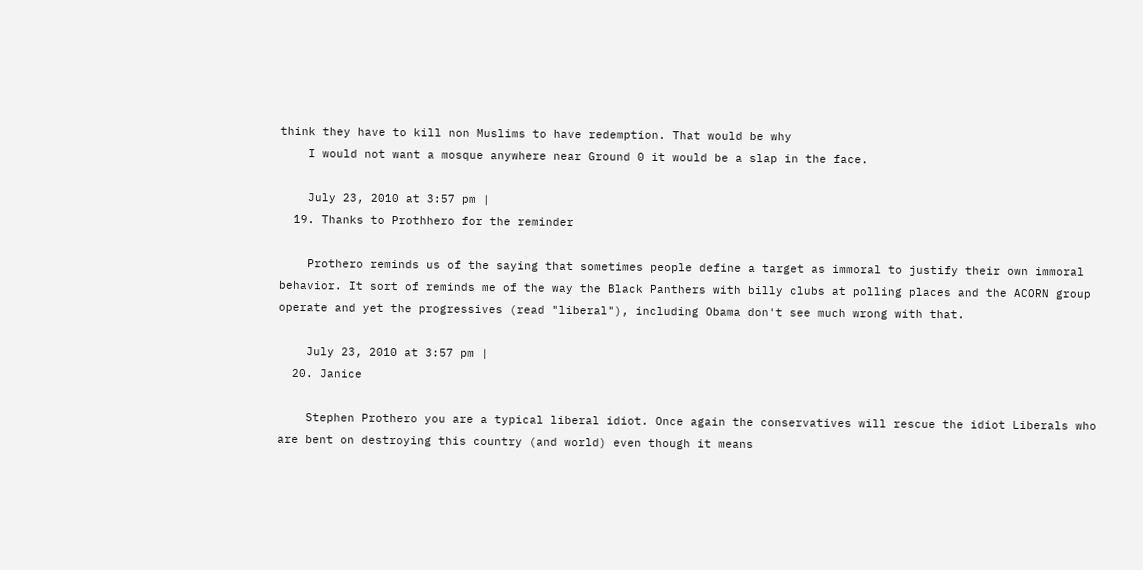think they have to kill non Muslims to have redemption. That would be why
    I would not want a mosque anywhere near Ground 0 it would be a slap in the face.

    July 23, 2010 at 3:57 pm |
  19. Thanks to Prothhero for the reminder

    Prothero reminds us of the saying that sometimes people define a target as immoral to justify their own immoral behavior. It sort of reminds me of the way the Black Panthers with billy clubs at polling places and the ACORN group operate and yet the progressives (read "liberal"), including Obama don't see much wrong with that.

    July 23, 2010 at 3:57 pm |
  20. Janice

    Stephen Prothero you are a typical liberal idiot. Once again the conservatives will rescue the idiot Liberals who are bent on destroying this country (and world) even though it means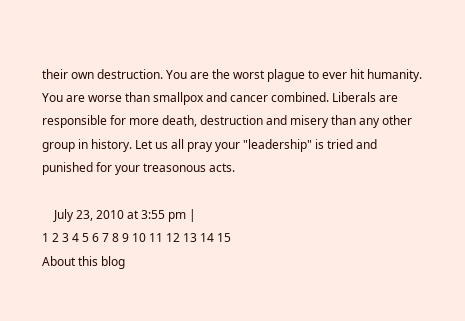their own destruction. You are the worst plague to ever hit humanity. You are worse than smallpox and cancer combined. Liberals are responsible for more death, destruction and misery than any other group in history. Let us all pray your "leadership" is tried and punished for your treasonous acts.

    July 23, 2010 at 3:55 pm |
1 2 3 4 5 6 7 8 9 10 11 12 13 14 15
About this blog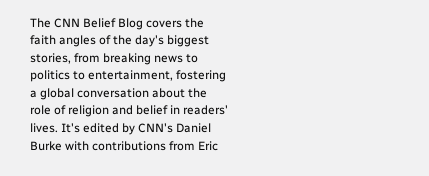The CNN Belief Blog covers the faith angles of the day's biggest stories, from breaking news to politics to entertainment, fostering a global conversation about the role of religion and belief in readers' lives. It's edited by CNN's Daniel Burke with contributions from Eric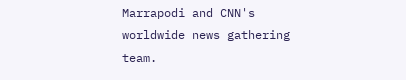Marrapodi and CNN's worldwide news gathering team.